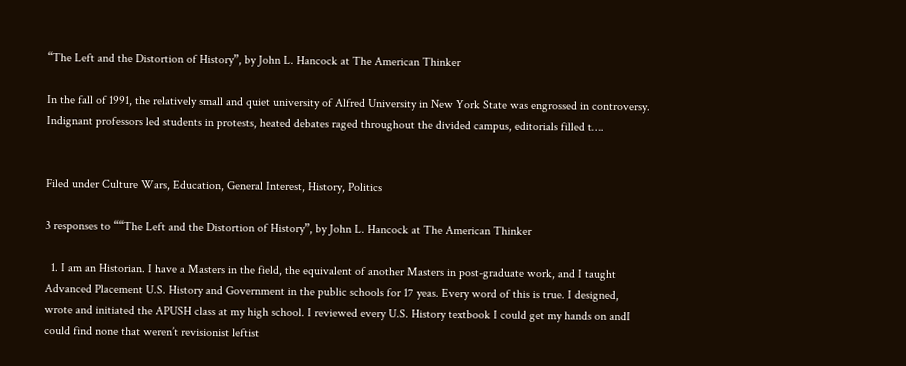“The Left and the Distortion of History”, by John L. Hancock at The American Thinker

In the fall of 1991, the relatively small and quiet university of Alfred University in New York State was engrossed in controversy. Indignant professors led students in protests, heated debates raged throughout the divided campus, editorials filled t….


Filed under Culture Wars, Education, General Interest, History, Politics

3 responses to ““The Left and the Distortion of History”, by John L. Hancock at The American Thinker

  1. I am an Historian. I have a Masters in the field, the equivalent of another Masters in post-graduate work, and I taught Advanced Placement U.S. History and Government in the public schools for 17 yeas. Every word of this is true. I designed, wrote and initiated the APUSH class at my high school. I reviewed every U.S. History textbook I could get my hands on andI could find none that weren’t revisionist leftist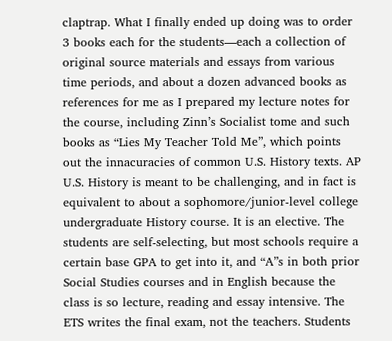claptrap. What I finally ended up doing was to order 3 books each for the students—each a collection of original source materials and essays from various time periods, and about a dozen advanced books as references for me as I prepared my lecture notes for the course, including Zinn’s Socialist tome and such books as “Lies My Teacher Told Me”, which points out the innacuracies of common U.S. History texts. AP U.S. History is meant to be challenging, and in fact is equivalent to about a sophomore/junior-level college undergraduate History course. It is an elective. The students are self-selecting, but most schools require a certain base GPA to get into it, and “A”s in both prior Social Studies courses and in English because the class is so lecture, reading and essay intensive. The ETS writes the final exam, not the teachers. Students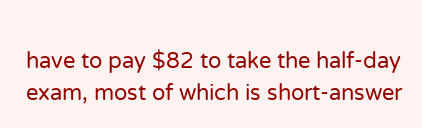have to pay $82 to take the half-day exam, most of which is short-answer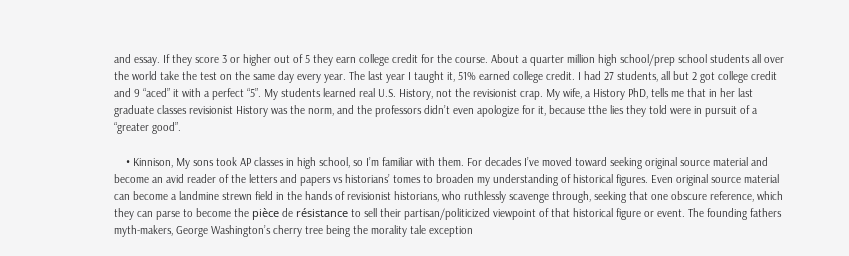and essay. If they score 3 or higher out of 5 they earn college credit for the course. About a quarter million high school/prep school students all over the world take the test on the same day every year. The last year I taught it, 51% earned college credit. I had 27 students, all but 2 got college credit and 9 “aced” it with a perfect “5”. My students learned real U.S. History, not the revisionist crap. My wife, a History PhD, tells me that in her last graduate classes revisionist History was the norm, and the professors didn’t even apologize for it, because tthe lies they told were in pursuit of a “greater good”.

    • Kinnison, My sons took AP classes in high school, so I’m familiar with them. For decades I’ve moved toward seeking original source material and become an avid reader of the letters and papers vs historians’ tomes to broaden my understanding of historical figures. Even original source material can become a landmine strewn field in the hands of revisionist historians, who ruthlessly scavenge through, seeking that one obscure reference, which they can parse to become the pièce de résistance to sell their partisan/politicized viewpoint of that historical figure or event. The founding fathers myth-makers, George Washington’s cherry tree being the morality tale exception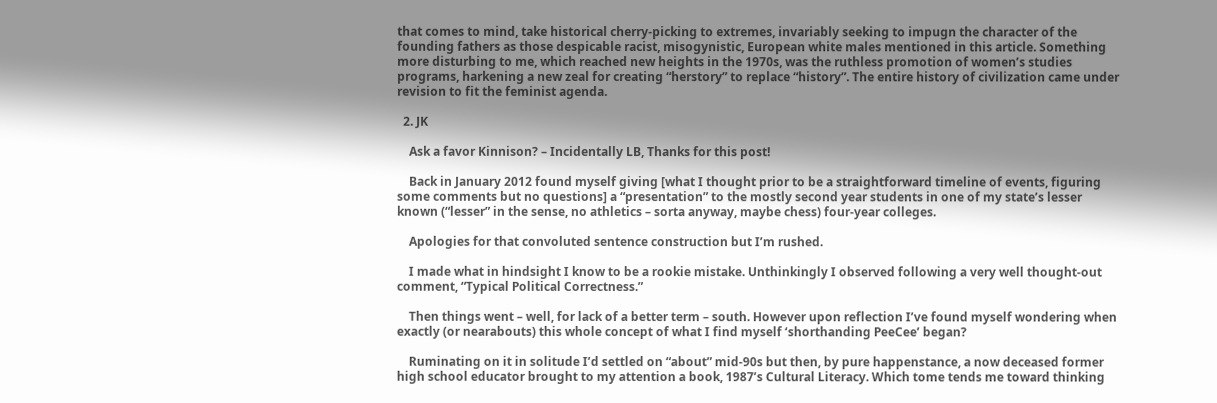that comes to mind, take historical cherry-picking to extremes, invariably seeking to impugn the character of the founding fathers as those despicable racist, misogynistic, European white males mentioned in this article. Something more disturbing to me, which reached new heights in the 1970s, was the ruthless promotion of women’s studies programs, harkening a new zeal for creating “herstory” to replace “history”. The entire history of civilization came under revision to fit the feminist agenda.

  2. JK

    Ask a favor Kinnison? – Incidentally LB, Thanks for this post!

    Back in January 2012 found myself giving [what I thought prior to be a straightforward timeline of events, figuring some comments but no questions] a “presentation” to the mostly second year students in one of my state’s lesser known (“lesser” in the sense, no athletics – sorta anyway, maybe chess) four-year colleges.

    Apologies for that convoluted sentence construction but I’m rushed.

    I made what in hindsight I know to be a rookie mistake. Unthinkingly I observed following a very well thought-out comment, “Typical Political Correctness.”

    Then things went – well, for lack of a better term – south. However upon reflection I’ve found myself wondering when exactly (or nearabouts) this whole concept of what I find myself ‘shorthanding PeeCee’ began?

    Ruminating on it in solitude I’d settled on “about” mid-90s but then, by pure happenstance, a now deceased former high school educator brought to my attention a book, 1987’s Cultural Literacy. Which tome tends me toward thinking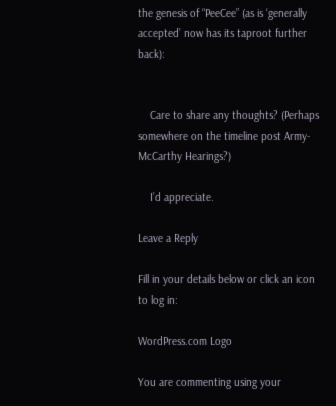the genesis of “PeeCee” (as is ‘generally accepted’ now has its taproot further back):


    Care to share any thoughts? (Perhaps somewhere on the timeline post Army-McCarthy Hearings?)

    I’d appreciate.

Leave a Reply

Fill in your details below or click an icon to log in:

WordPress.com Logo

You are commenting using your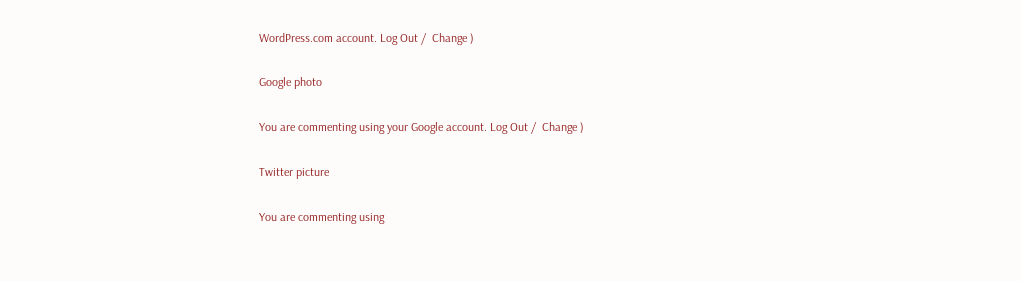WordPress.com account. Log Out /  Change )

Google photo

You are commenting using your Google account. Log Out /  Change )

Twitter picture

You are commenting using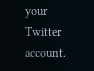your Twitter account.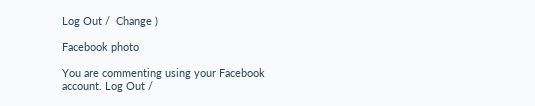Log Out /  Change )

Facebook photo

You are commenting using your Facebook account. Log Out /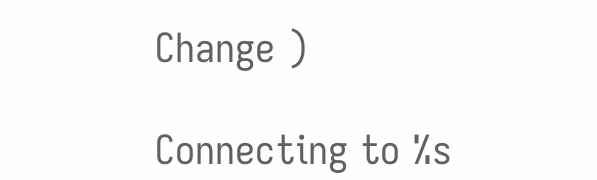Change )

Connecting to %s